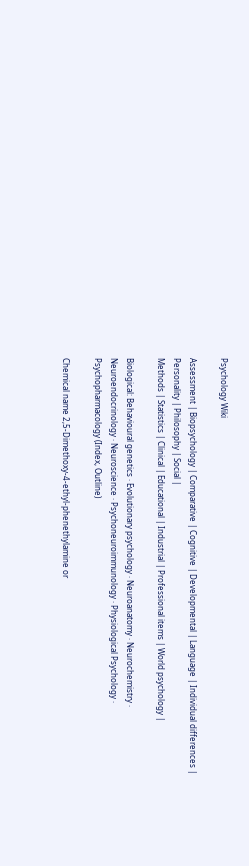Psychology Wiki

Assessment | Biopsychology | Comparative | Cognitive | Developmental | Language | Individual differences | Personality | Philosophy | Social |
Methods | Statistics | Clinical | Educational | Industrial | Professional items | World psychology |

Biological: Behavioural genetics · Evolutionary psychology · Neuroanatomy · Neurochemistry · Neuroendocrinology · Neuroscience · Psychoneuroimmunology · Physiological Psychology · Psychopharmacology (Index, Outline)

Chemical name 2,5-Dimethoxy-4-ethyl-phenethylamine or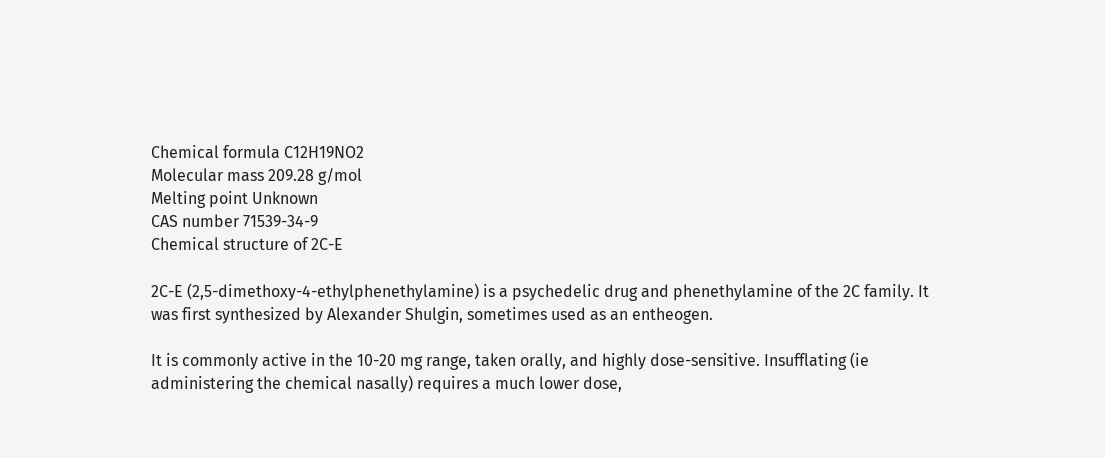Chemical formula C12H19NO2
Molecular mass 209.28 g/mol
Melting point Unknown
CAS number 71539-34-9
Chemical structure of 2C-E

2C-E (2,5-dimethoxy-4-ethylphenethylamine) is a psychedelic drug and phenethylamine of the 2C family. It was first synthesized by Alexander Shulgin, sometimes used as an entheogen.

It is commonly active in the 10-20 mg range, taken orally, and highly dose-sensitive. Insufflating (ie administering the chemical nasally) requires a much lower dose,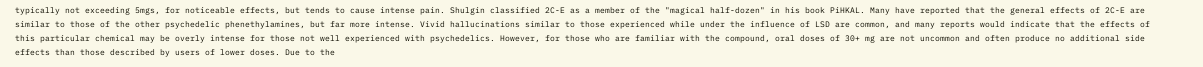typically not exceeding 5mgs, for noticeable effects, but tends to cause intense pain. Shulgin classified 2C-E as a member of the "magical half-dozen" in his book PiHKAL. Many have reported that the general effects of 2C-E are similar to those of the other psychedelic phenethylamines, but far more intense. Vivid hallucinations similar to those experienced while under the influence of LSD are common, and many reports would indicate that the effects of this particular chemical may be overly intense for those not well experienced with psychedelics. However, for those who are familiar with the compound, oral doses of 30+ mg are not uncommon and often produce no additional side effects than those described by users of lower doses. Due to the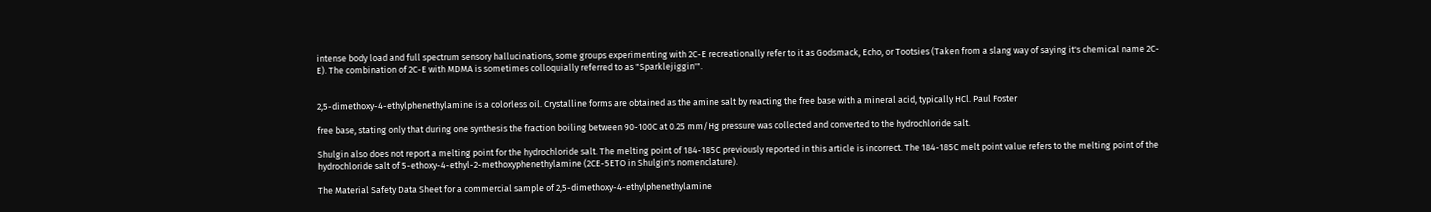intense body load and full spectrum sensory hallucinations, some groups experimenting with 2C-E recreationally refer to it as Godsmack, Echo, or Tootsies (Taken from a slang way of saying it's chemical name 2C-E). The combination of 2C-E with MDMA is sometimes colloquially referred to as "Sparklejiggin'".


2,5-dimethoxy-4-ethylphenethylamine is a colorless oil. Crystalline forms are obtained as the amine salt by reacting the free base with a mineral acid, typically HCl. Paul Foster

free base, stating only that during one synthesis the fraction boiling between 90-100C at 0.25 mm/Hg pressure was collected and converted to the hydrochloride salt.

Shulgin also does not report a melting point for the hydrochloride salt. The melting point of 184-185C previously reported in this article is incorrect. The 184-185C melt point value refers to the melting point of the hydrochloride salt of 5-ethoxy-4-ethyl-2-methoxyphenethylamine (2CE-5ETO in Shulgin's nomenclature).

The Material Safety Data Sheet for a commercial sample of 2,5-dimethoxy-4-ethylphenethylamine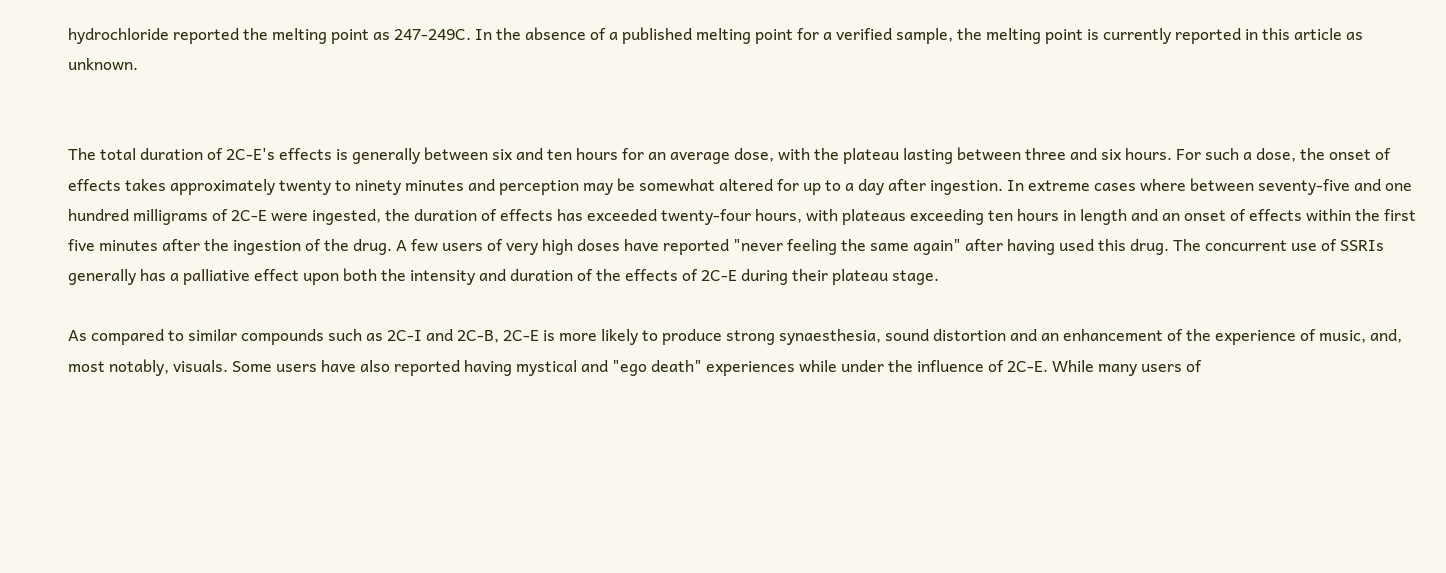hydrochloride reported the melting point as 247-249C. In the absence of a published melting point for a verified sample, the melting point is currently reported in this article as unknown.


The total duration of 2C-E's effects is generally between six and ten hours for an average dose, with the plateau lasting between three and six hours. For such a dose, the onset of effects takes approximately twenty to ninety minutes and perception may be somewhat altered for up to a day after ingestion. In extreme cases where between seventy-five and one hundred milligrams of 2C-E were ingested, the duration of effects has exceeded twenty-four hours, with plateaus exceeding ten hours in length and an onset of effects within the first five minutes after the ingestion of the drug. A few users of very high doses have reported "never feeling the same again" after having used this drug. The concurrent use of SSRIs generally has a palliative effect upon both the intensity and duration of the effects of 2C-E during their plateau stage.

As compared to similar compounds such as 2C-I and 2C-B, 2C-E is more likely to produce strong synaesthesia, sound distortion and an enhancement of the experience of music, and, most notably, visuals. Some users have also reported having mystical and "ego death" experiences while under the influence of 2C-E. While many users of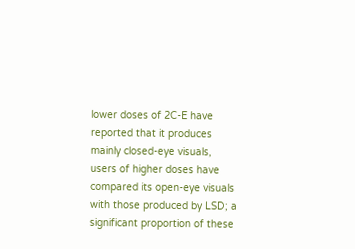lower doses of 2C-E have reported that it produces mainly closed-eye visuals, users of higher doses have compared its open-eye visuals with those produced by LSD; a significant proportion of these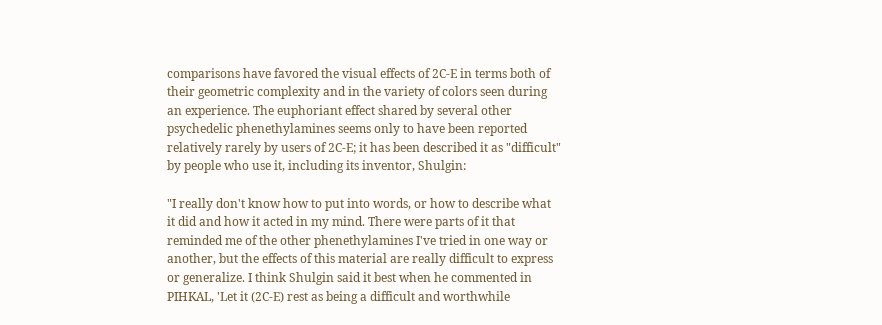comparisons have favored the visual effects of 2C-E in terms both of their geometric complexity and in the variety of colors seen during an experience. The euphoriant effect shared by several other psychedelic phenethylamines seems only to have been reported relatively rarely by users of 2C-E; it has been described it as "difficult" by people who use it, including its inventor, Shulgin:

"I really don't know how to put into words, or how to describe what it did and how it acted in my mind. There were parts of it that reminded me of the other phenethylamines I've tried in one way or another, but the effects of this material are really difficult to express or generalize. I think Shulgin said it best when he commented in PIHKAL, 'Let it (2C-E) rest as being a difficult and worthwhile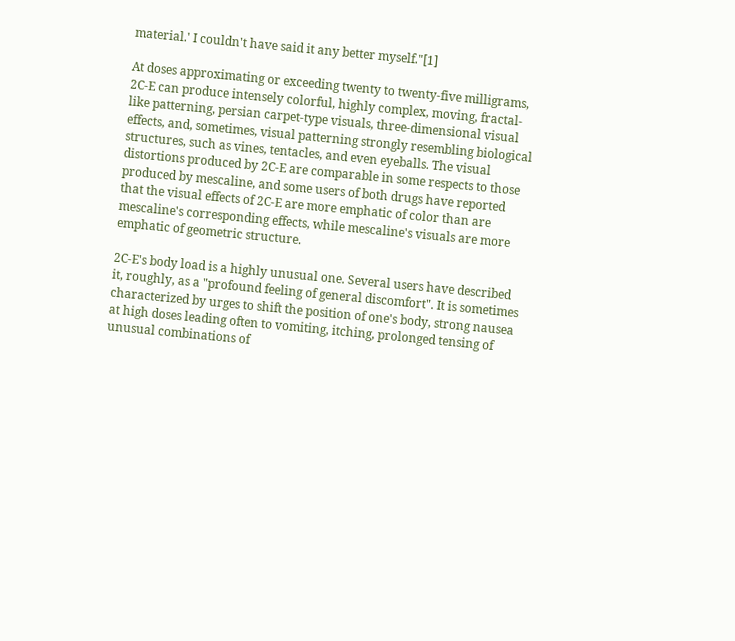material.' I couldn't have said it any better myself."[1]

At doses approximating or exceeding twenty to twenty-five milligrams, 2C-E can produce intensely colorful, highly complex, moving, fractal-like patterning, persian carpet-type visuals, three-dimensional visual effects, and, sometimes, visual patterning strongly resembling biological structures, such as vines, tentacles, and even eyeballs. The visual distortions produced by 2C-E are comparable in some respects to those produced by mescaline, and some users of both drugs have reported that the visual effects of 2C-E are more emphatic of color than are mescaline's corresponding effects, while mescaline's visuals are more emphatic of geometric structure.

2C-E's body load is a highly unusual one. Several users have described it, roughly, as a "profound feeling of general discomfort". It is sometimes characterized by urges to shift the position of one's body, strong nausea at high doses leading often to vomiting, itching, prolonged tensing of unusual combinations of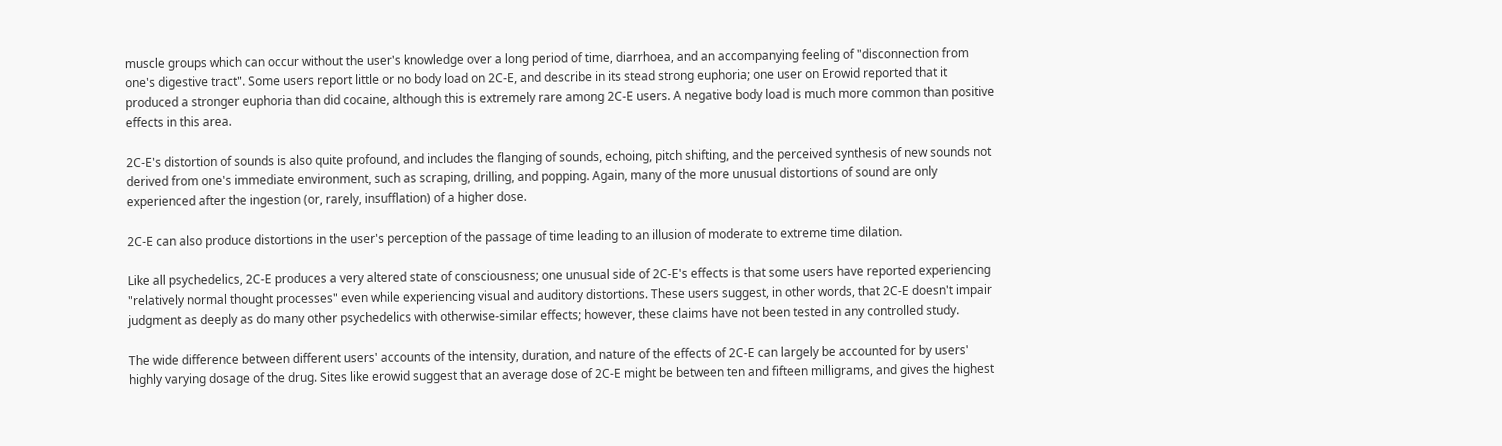muscle groups which can occur without the user's knowledge over a long period of time, diarrhoea, and an accompanying feeling of "disconnection from one's digestive tract". Some users report little or no body load on 2C-E, and describe in its stead strong euphoria; one user on Erowid reported that it produced a stronger euphoria than did cocaine, although this is extremely rare among 2C-E users. A negative body load is much more common than positive effects in this area.

2C-E's distortion of sounds is also quite profound, and includes the flanging of sounds, echoing, pitch shifting, and the perceived synthesis of new sounds not derived from one's immediate environment, such as scraping, drilling, and popping. Again, many of the more unusual distortions of sound are only experienced after the ingestion (or, rarely, insufflation) of a higher dose.

2C-E can also produce distortions in the user's perception of the passage of time leading to an illusion of moderate to extreme time dilation.

Like all psychedelics, 2C-E produces a very altered state of consciousness; one unusual side of 2C-E's effects is that some users have reported experiencing "relatively normal thought processes" even while experiencing visual and auditory distortions. These users suggest, in other words, that 2C-E doesn't impair judgment as deeply as do many other psychedelics with otherwise-similar effects; however, these claims have not been tested in any controlled study.

The wide difference between different users' accounts of the intensity, duration, and nature of the effects of 2C-E can largely be accounted for by users' highly varying dosage of the drug. Sites like erowid suggest that an average dose of 2C-E might be between ten and fifteen milligrams, and gives the highest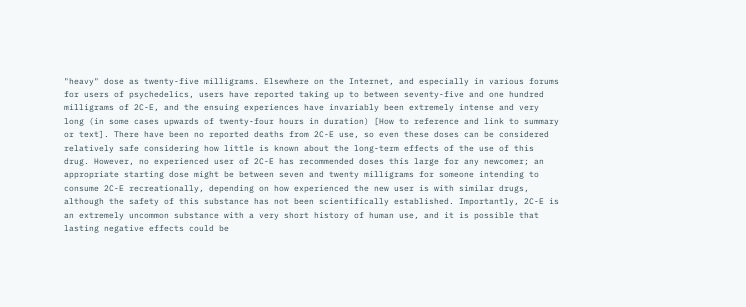"heavy" dose as twenty-five milligrams. Elsewhere on the Internet, and especially in various forums for users of psychedelics, users have reported taking up to between seventy-five and one hundred milligrams of 2C-E, and the ensuing experiences have invariably been extremely intense and very long (in some cases upwards of twenty-four hours in duration) [How to reference and link to summary or text]. There have been no reported deaths from 2C-E use, so even these doses can be considered relatively safe considering how little is known about the long-term effects of the use of this drug. However, no experienced user of 2C-E has recommended doses this large for any newcomer; an appropriate starting dose might be between seven and twenty milligrams for someone intending to consume 2C-E recreationally, depending on how experienced the new user is with similar drugs, although the safety of this substance has not been scientifically established. Importantly, 2C-E is an extremely uncommon substance with a very short history of human use, and it is possible that lasting negative effects could be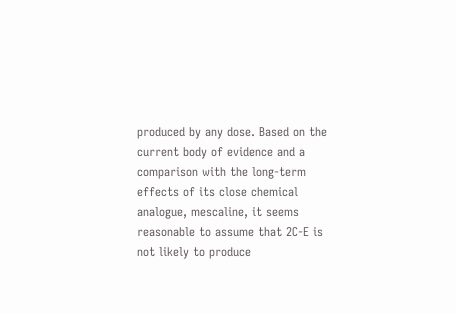produced by any dose. Based on the current body of evidence and a comparison with the long-term effects of its close chemical analogue, mescaline, it seems reasonable to assume that 2C-E is not likely to produce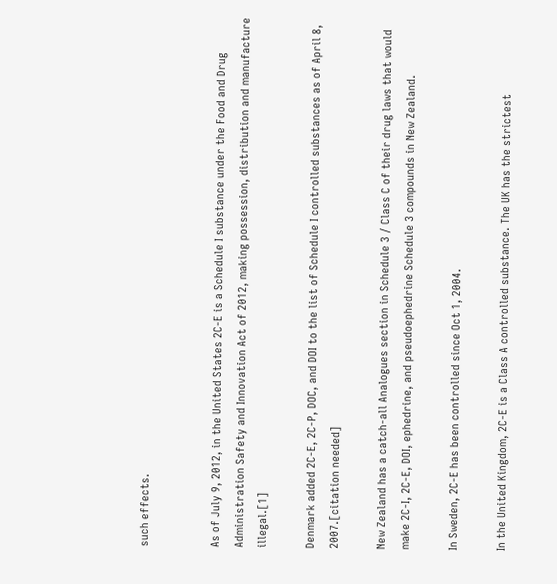such effects.


As of July 9, 2012, in the United States 2C-E is a Schedule I substance under the Food and Drug Administration Safety and Innovation Act of 2012, making possession, distribution and manufacture illegal.[1]

Denmark added 2C-E, 2C-P, DOC, and DOI to the list of Schedule I controlled substances as of April 8, 2007.[citation needed]

New Zealand has a catch-all Analogues section in Schedule 3 / Class C of their drug laws that would make 2C-I, 2C-E, DOI, ephedrine, and pseudoephedrine Schedule 3 compounds in New Zealand.

In Sweden, 2C-E has been controlled since Oct 1, 2004.

In the United Kingdom, 2C-E is a Class A controlled substance. The UK has the strictest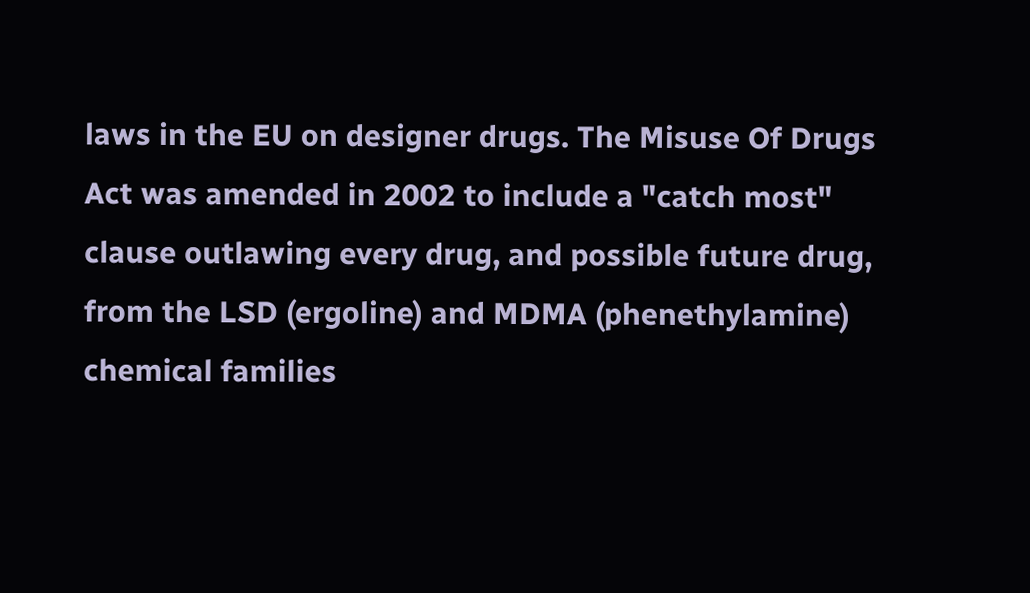laws in the EU on designer drugs. The Misuse Of Drugs Act was amended in 2002 to include a "catch most" clause outlawing every drug, and possible future drug, from the LSD (ergoline) and MDMA (phenethylamine) chemical families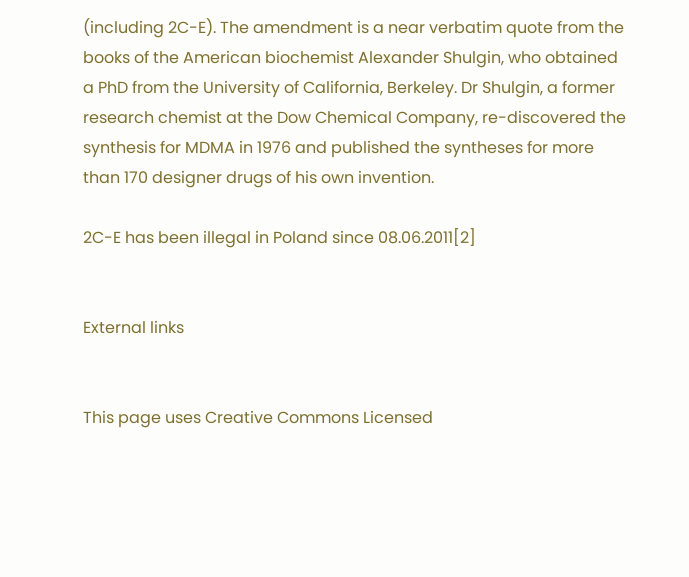(including 2C-E). The amendment is a near verbatim quote from the books of the American biochemist Alexander Shulgin, who obtained a PhD from the University of California, Berkeley. Dr Shulgin, a former research chemist at the Dow Chemical Company, re-discovered the synthesis for MDMA in 1976 and published the syntheses for more than 170 designer drugs of his own invention.

2C-E has been illegal in Poland since 08.06.2011[2]


External links


This page uses Creative Commons Licensed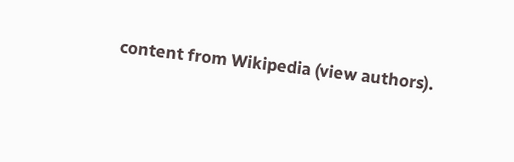content from Wikipedia (view authors).